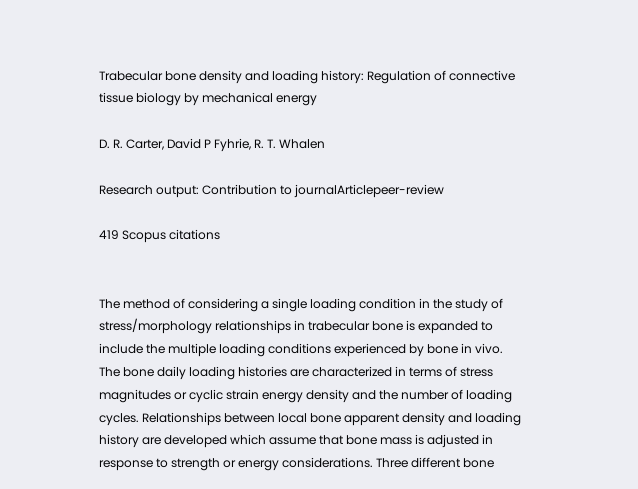Trabecular bone density and loading history: Regulation of connective tissue biology by mechanical energy

D. R. Carter, David P Fyhrie, R. T. Whalen

Research output: Contribution to journalArticlepeer-review

419 Scopus citations


The method of considering a single loading condition in the study of stress/morphology relationships in trabecular bone is expanded to include the multiple loading conditions experienced by bone in vivo. The bone daily loading histories are characterized in terms of stress magnitudes or cyclic strain energy density and the number of loading cycles. Relationships between local bone apparent density and loading history are developed which assume that bone mass is adjusted in response to strength or energy considerations. Three different bone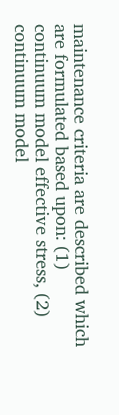maintenance criteria are described which are formulated based upon: (1) continuum model effective stress, (2) continuum model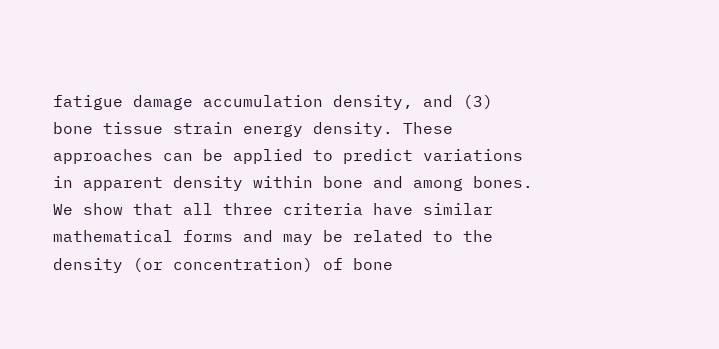fatigue damage accumulation density, and (3) bone tissue strain energy density. These approaches can be applied to predict variations in apparent density within bone and among bones. We show that all three criteria have similar mathematical forms and may be related to the density (or concentration) of bone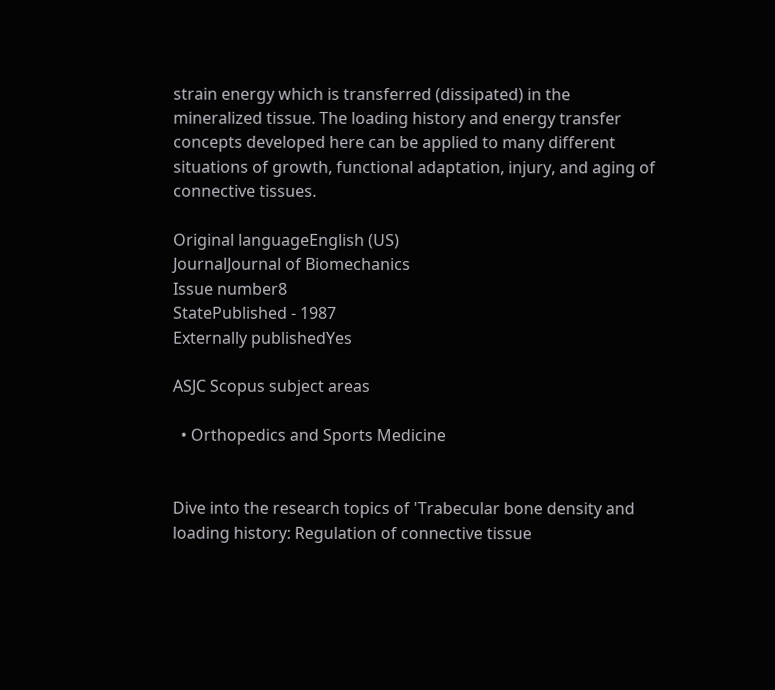strain energy which is transferred (dissipated) in the mineralized tissue. The loading history and energy transfer concepts developed here can be applied to many different situations of growth, functional adaptation, injury, and aging of connective tissues.

Original languageEnglish (US)
JournalJournal of Biomechanics
Issue number8
StatePublished - 1987
Externally publishedYes

ASJC Scopus subject areas

  • Orthopedics and Sports Medicine


Dive into the research topics of 'Trabecular bone density and loading history: Regulation of connective tissue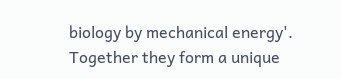biology by mechanical energy'. Together they form a unique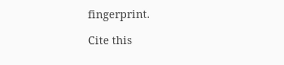fingerprint.

Cite this